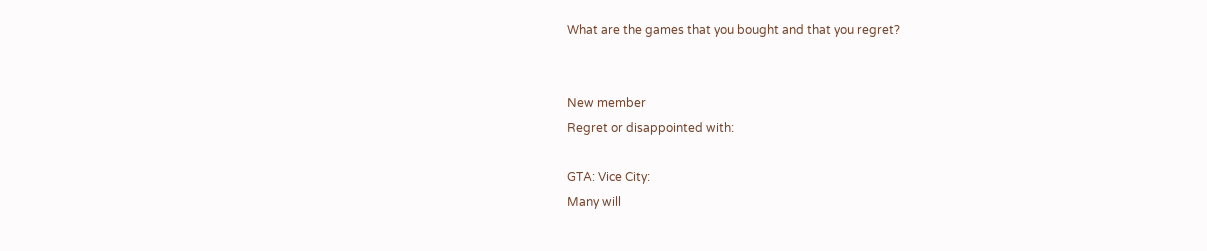What are the games that you bought and that you regret?


New member
Regret or disappointed with:

GTA: Vice City:
Many will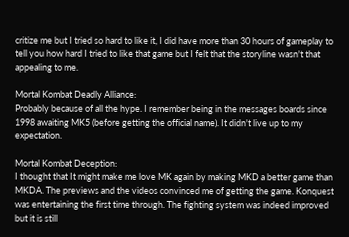critize me but I tried so hard to like it, I did have more than 30 hours of gameplay to tell you how hard I tried to like that game but I felt that the storyline wasn't that appealing to me.

Mortal Kombat Deadly Alliance:
Probably because of all the hype. I remember being in the messages boards since 1998 awaiting MK5 (before getting the official name). It didn't live up to my expectation.

Mortal Kombat Deception:
I thought that It might make me love MK again by making MKD a better game than MKDA. The previews and the videos convinced me of getting the game. Konquest was entertaining the first time through. The fighting system was indeed improved but it is still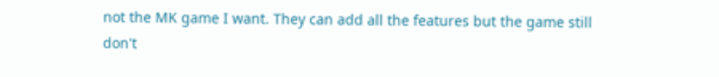not the MK game I want. They can add all the features but the game still don't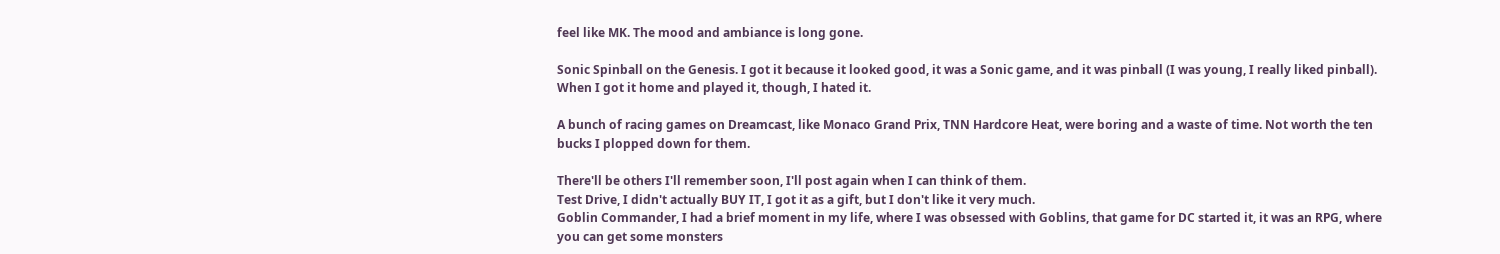feel like MK. The mood and ambiance is long gone.

Sonic Spinball on the Genesis. I got it because it looked good, it was a Sonic game, and it was pinball (I was young, I really liked pinball). When I got it home and played it, though, I hated it.

A bunch of racing games on Dreamcast, like Monaco Grand Prix, TNN Hardcore Heat, were boring and a waste of time. Not worth the ten bucks I plopped down for them.

There'll be others I'll remember soon, I'll post again when I can think of them.
Test Drive, I didn't actually BUY IT, I got it as a gift, but I don't like it very much.
Goblin Commander, I had a brief moment in my life, where I was obsessed with Goblins, that game for DC started it, it was an RPG, where you can get some monsters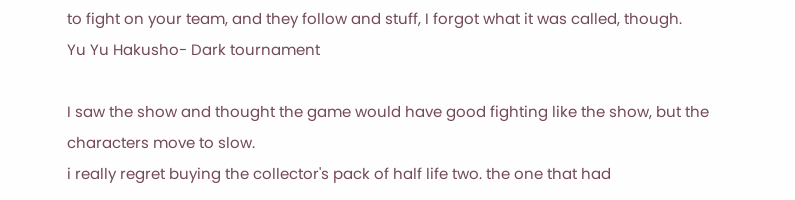to fight on your team, and they follow and stuff, I forgot what it was called, though.
Yu Yu Hakusho- Dark tournament

I saw the show and thought the game would have good fighting like the show, but the characters move to slow.
i really regret buying the collector's pack of half life two. the one that had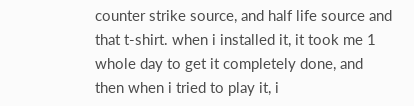counter strike source, and half life source and that t-shirt. when i installed it, it took me 1 whole day to get it completely done, and then when i tried to play it, i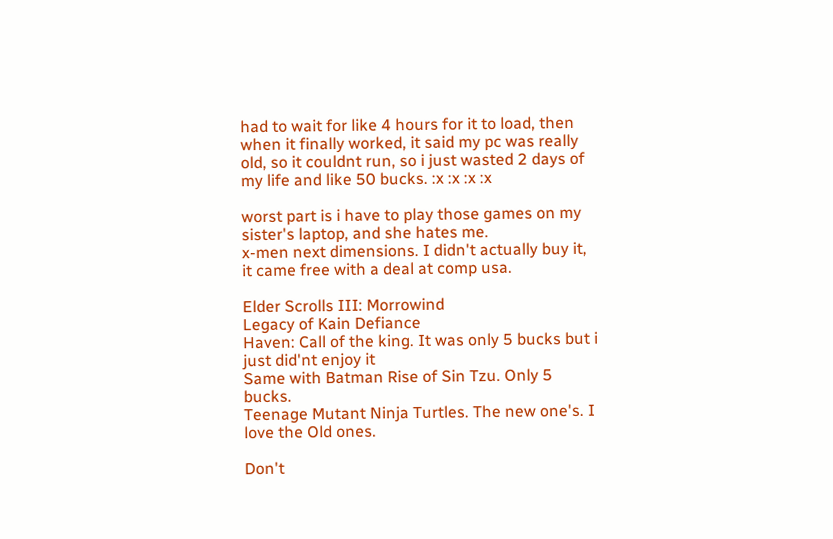had to wait for like 4 hours for it to load, then when it finally worked, it said my pc was really old, so it couldnt run, so i just wasted 2 days of my life and like 50 bucks. :x :x :x :x

worst part is i have to play those games on my sister's laptop, and she hates me.
x-men next dimensions. I didn't actually buy it, it came free with a deal at comp usa.

Elder Scrolls III: Morrowind
Legacy of Kain Defiance
Haven: Call of the king. It was only 5 bucks but i just did'nt enjoy it
Same with Batman Rise of Sin Tzu. Only 5 bucks.
Teenage Mutant Ninja Turtles. The new one's. I love the Old ones.

Don't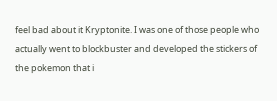feel bad about it Kryptonite. I was one of those people who actually went to blockbuster and developed the stickers of the pokemon that i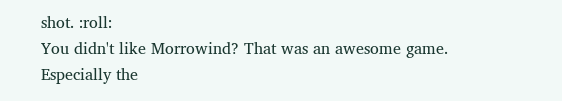shot. :roll:
You didn't like Morrowind? That was an awesome game. Especially the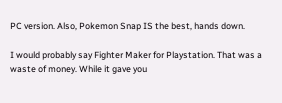PC version. Also, Pokemon Snap IS the best, hands down.

I would probably say Fighter Maker for Playstation. That was a waste of money. While it gave you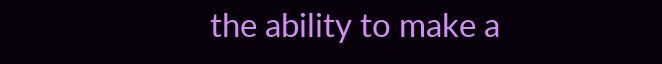the ability to make a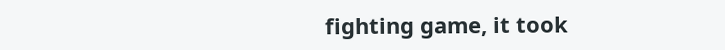fighting game, it took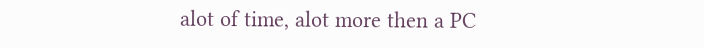alot of time, alot more then a PC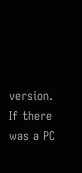version. If there was a PC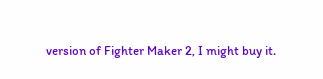version of Fighter Maker 2, I might buy it.